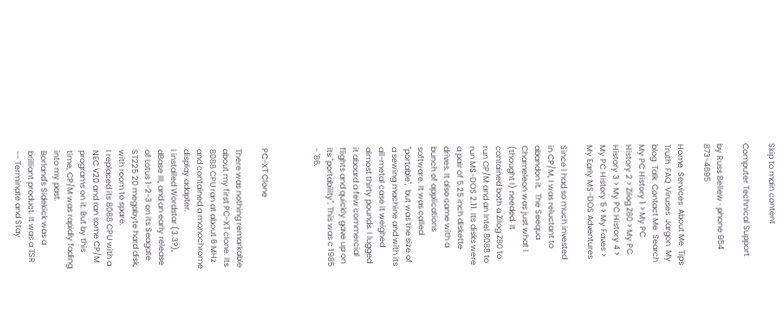Skip to main content

Computer Technical Support

by Russ Bellew · phone 954 873-4695

Home  Services  About Me  Tips  Truth  FAQ  Viruses  Jargon  My blog  Talk  Contact Me  Search
My PC History 1 > My PC History 2 > Zilog Z80 > My PC History 3 > My PC History 4 > My PC History 5 > My Faves >
My Early MS-DOS Adventures

Since I had so much invested in CP/M, I was reluctant to abandon it.  The Seequa Chameleon was just what I (thought I) needed. It contained both a Zilog Z80 to run CP/M and an Intel 8088 to run MS-DOS 2.11. Its disks were a pair of 5.25 inch diskette drives. It also came with a bunch of applications software. It was called "portable",  but was the size of a sewing machine and with its all-metal case it weighed almost thirty pounds. I lugged it aboard a few commercial flights and quickly gave up on its "portability". This was c 1985 - '86.



PC-XT Clone

There was nothing remarkable about my first PC-XT clone. Its 8088 CPU ran at about 6 MHz and contained a monochrome display adapter.
I installed Wordstar (3.3?), dBase III, and an early release of Lotus 1-2-3 on its Seagate ST225 20 megabyte hard disk, with room to spare.
I replaced its 8088 CPU with a NEC V20 and ran some CP/M programs on it. But by this time, CP/M was rapidly fading into my past.
Borland's Sidekick was a brilliant product. It was a TSR  -- Terminate and Stay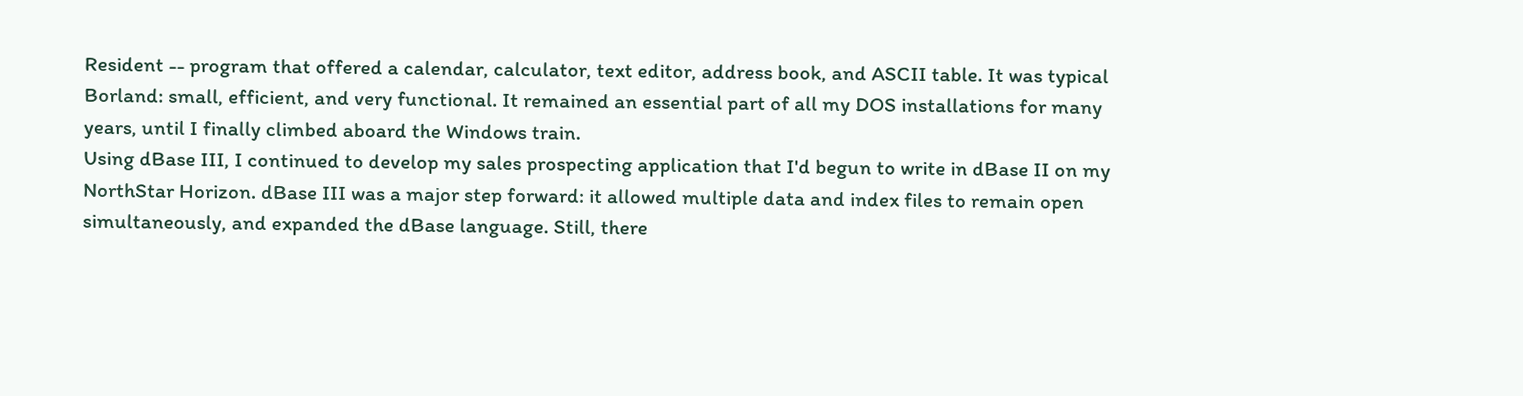Resident -- program that offered a calendar, calculator, text editor, address book, and ASCII table. It was typical Borland: small, efficient, and very functional. It remained an essential part of all my DOS installations for many years, until I finally climbed aboard the Windows train.
Using dBase III, I continued to develop my sales prospecting application that I'd begun to write in dBase II on my NorthStar Horizon. dBase III was a major step forward: it allowed multiple data and index files to remain open simultaneously, and expanded the dBase language. Still, there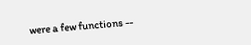were a few functions --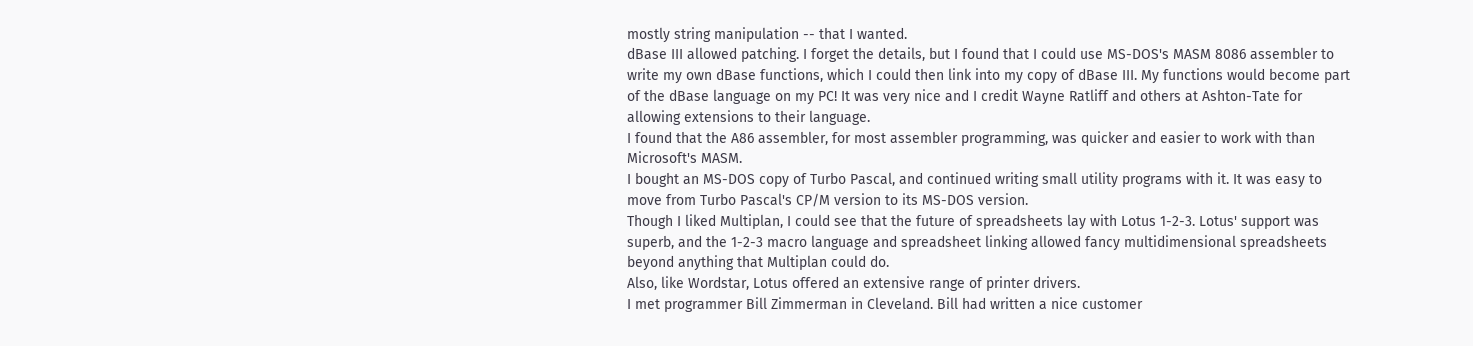mostly string manipulation -- that I wanted.
dBase III allowed patching. I forget the details, but I found that I could use MS-DOS's MASM 8086 assembler to write my own dBase functions, which I could then link into my copy of dBase III. My functions would become part of the dBase language on my PC! It was very nice and I credit Wayne Ratliff and others at Ashton-Tate for allowing extensions to their language.
I found that the A86 assembler, for most assembler programming, was quicker and easier to work with than Microsoft's MASM.
I bought an MS-DOS copy of Turbo Pascal, and continued writing small utility programs with it. It was easy to move from Turbo Pascal's CP/M version to its MS-DOS version.
Though I liked Multiplan, I could see that the future of spreadsheets lay with Lotus 1-2-3. Lotus' support was superb, and the 1-2-3 macro language and spreadsheet linking allowed fancy multidimensional spreadsheets beyond anything that Multiplan could do.
Also, like Wordstar, Lotus offered an extensive range of printer drivers.
I met programmer Bill Zimmerman in Cleveland. Bill had written a nice customer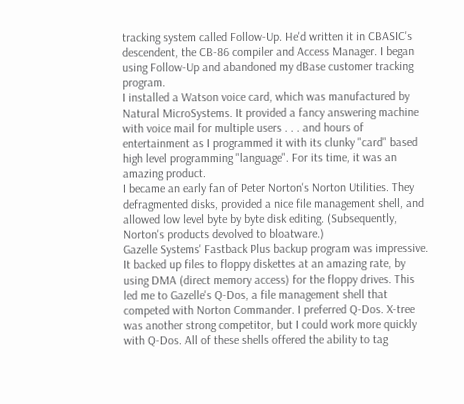tracking system called Follow-Up. He'd written it in CBASIC's descendent, the CB-86 compiler and Access Manager. I began using Follow-Up and abandoned my dBase customer tracking program.
I installed a Watson voice card, which was manufactured by Natural MicroSystems. It provided a fancy answering machine with voice mail for multiple users . . . and hours of entertainment as I programmed it with its clunky "card" based high level programming "language". For its time, it was an amazing product.
I became an early fan of Peter Norton's Norton Utilities. They defragmented disks, provided a nice file management shell, and allowed low level byte by byte disk editing. (Subsequently, Norton's products devolved to bloatware.)
Gazelle Systems' Fastback Plus backup program was impressive. It backed up files to floppy diskettes at an amazing rate, by using DMA (direct memory access) for the floppy drives. This led me to Gazelle's Q-Dos, a file management shell that competed with Norton Commander. I preferred Q-Dos. X-tree was another strong competitor, but I could work more quickly with Q-Dos. All of these shells offered the ability to tag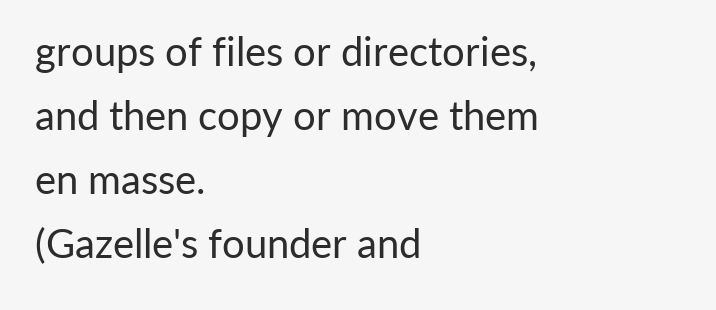groups of files or directories, and then copy or move them en masse.
(Gazelle's founder and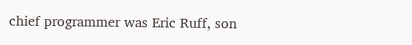chief programmer was Eric Ruff, son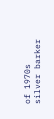of 1970s silver barker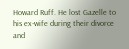Howard Ruff. He lost Gazelle to his ex-wife during their divorce and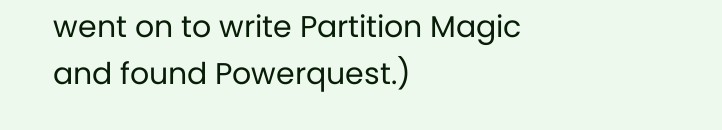went on to write Partition Magic and found Powerquest.)